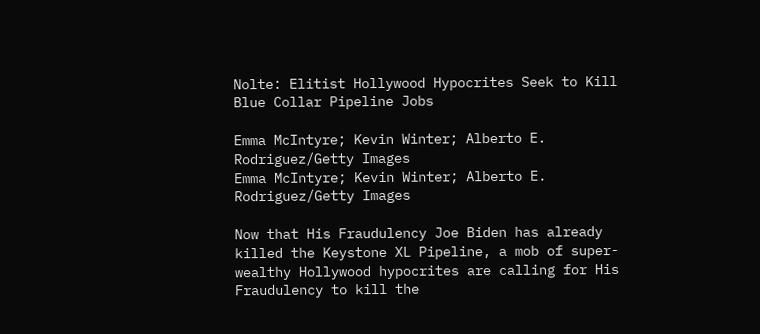Nolte: Elitist Hollywood Hypocrites Seek to Kill Blue Collar Pipeline Jobs

Emma McIntyre; Kevin Winter; Alberto E. Rodriguez/Getty Images
Emma McIntyre; Kevin Winter; Alberto E. Rodriguez/Getty Images

Now that His Fraudulency Joe Biden has already killed the Keystone XL Pipeline, a mob of super-wealthy Hollywood hypocrites are calling for His Fraudulency to kill the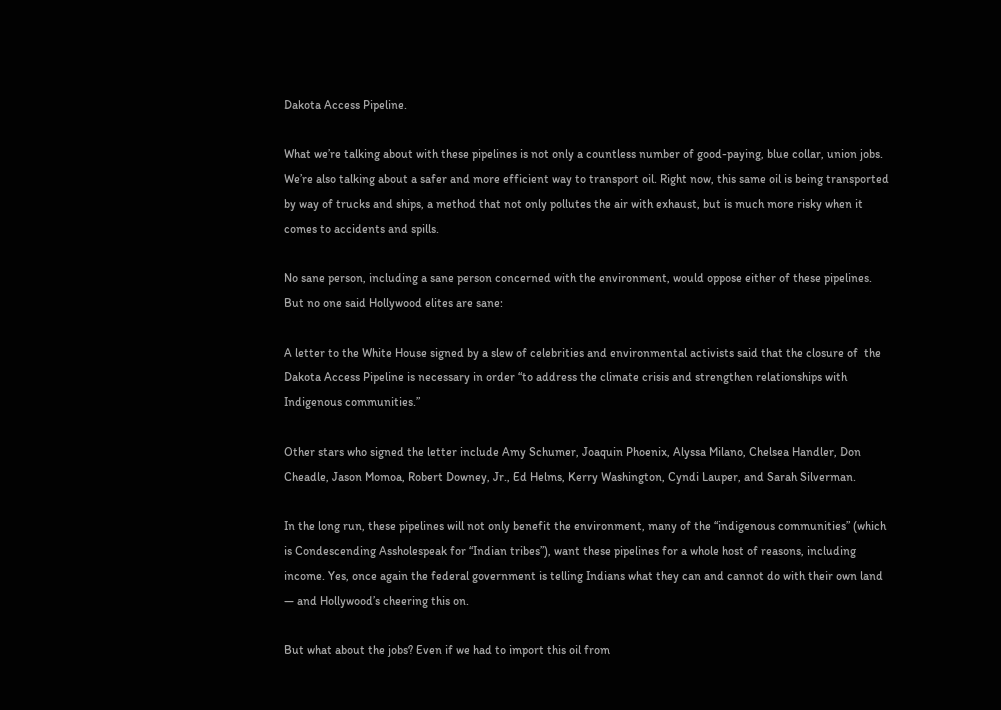Dakota Access Pipeline.

What we’re talking about with these pipelines is not only a countless number of good-paying, blue collar, union jobs. We’re also talking about a safer and more efficient way to transport oil. Right now, this same oil is being transported by way of trucks and ships, a method that not only pollutes the air with exhaust, but is much more risky when it comes to accidents and spills.

No sane person, including a sane person concerned with the environment, would oppose either of these pipelines. But no one said Hollywood elites are sane:

A letter to the White House signed by a slew of celebrities and environmental activists said that the closure of  the Dakota Access Pipeline is necessary in order “to address the climate crisis and strengthen relationships with Indigenous communities.”

Other stars who signed the letter include Amy Schumer, Joaquin Phoenix, Alyssa Milano, Chelsea Handler, Don Cheadle, Jason Momoa, Robert Downey, Jr., Ed Helms, Kerry Washington, Cyndi Lauper, and Sarah Silverman.

In the long run, these pipelines will not only benefit the environment, many of the “indigenous communities” (which is Condescending Assholespeak for “Indian tribes”), want these pipelines for a whole host of reasons, including income. Yes, once again the federal government is telling Indians what they can and cannot do with their own land — and Hollywood’s cheering this on.

But what about the jobs? Even if we had to import this oil from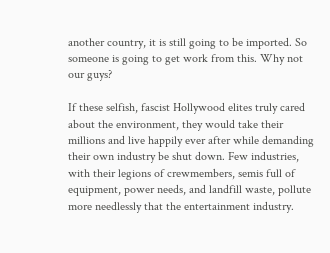another country, it is still going to be imported. So someone is going to get work from this. Why not our guys?

If these selfish, fascist Hollywood elites truly cared about the environment, they would take their millions and live happily ever after while demanding their own industry be shut down. Few industries, with their legions of crewmembers, semis full of equipment, power needs, and landfill waste, pollute more needlessly that the entertainment industry.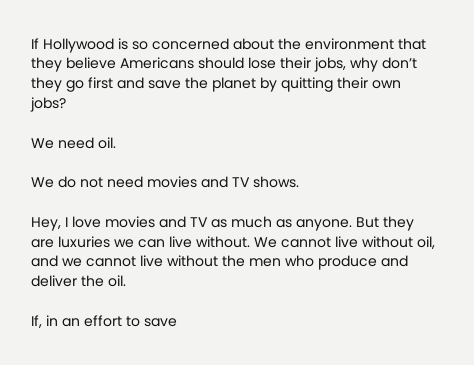If Hollywood is so concerned about the environment that they believe Americans should lose their jobs, why don’t they go first and save the planet by quitting their own jobs?

We need oil.

We do not need movies and TV shows.

Hey, I love movies and TV as much as anyone. But they are luxuries we can live without. We cannot live without oil, and we cannot live without the men who produce and deliver the oil.

If, in an effort to save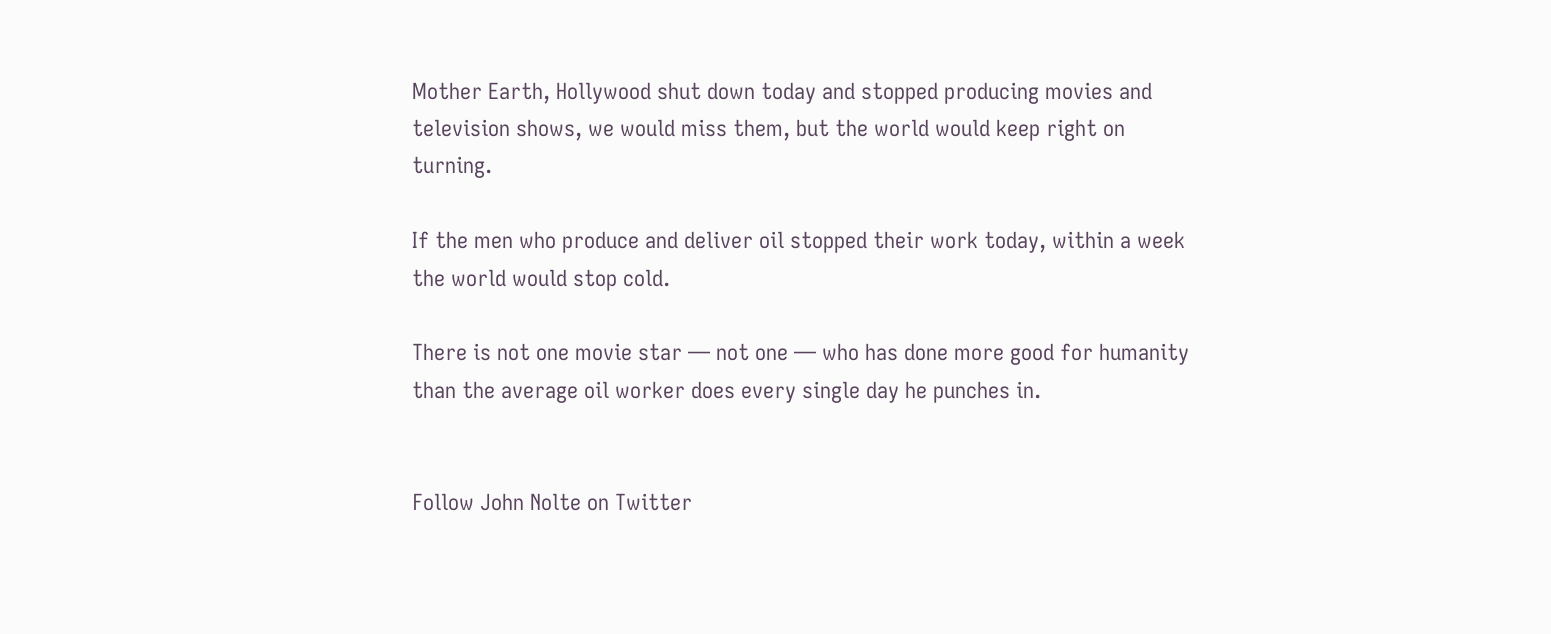Mother Earth, Hollywood shut down today and stopped producing movies and television shows, we would miss them, but the world would keep right on turning.

If the men who produce and deliver oil stopped their work today, within a week the world would stop cold.

There is not one movie star — not one — who has done more good for humanity than the average oil worker does every single day he punches in.


Follow John Nolte on Twitter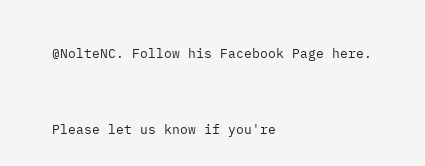@NolteNC. Follow his Facebook Page here.


Please let us know if you're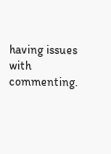having issues with commenting.